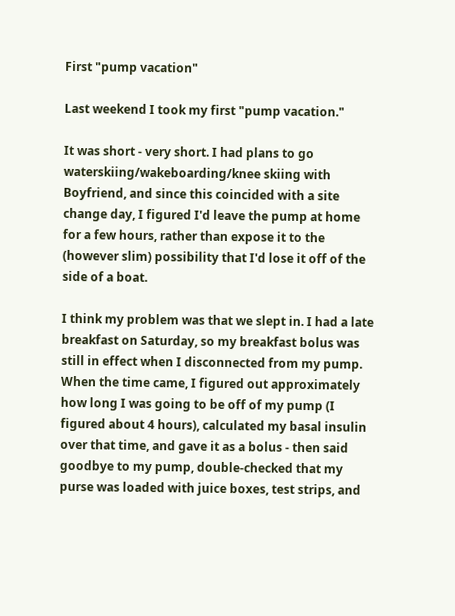First "pump vacation"

Last weekend I took my first "pump vacation."

It was short - very short. I had plans to go waterskiing/wakeboarding/knee skiing with Boyfriend, and since this coincided with a site change day, I figured I'd leave the pump at home for a few hours, rather than expose it to the (however slim) possibility that I'd lose it off of the side of a boat.

I think my problem was that we slept in. I had a late breakfast on Saturday, so my breakfast bolus was still in effect when I disconnected from my pump. When the time came, I figured out approximately how long I was going to be off of my pump (I figured about 4 hours), calculated my basal insulin over that time, and gave it as a bolus - then said goodbye to my pump, double-checked that my purse was loaded with juice boxes, test strips, and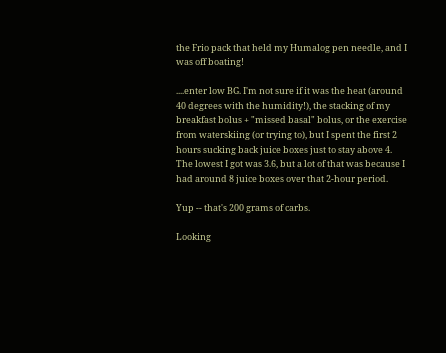the Frio pack that held my Humalog pen needle, and I was off boating!

....enter low BG. I'm not sure if it was the heat (around 40 degrees with the humidity!), the stacking of my breakfast bolus + "missed basal" bolus, or the exercise from waterskiing (or trying to), but I spent the first 2 hours sucking back juice boxes just to stay above 4. The lowest I got was 3.6, but a lot of that was because I had around 8 juice boxes over that 2-hour period.

Yup -- that's 200 grams of carbs.

Looking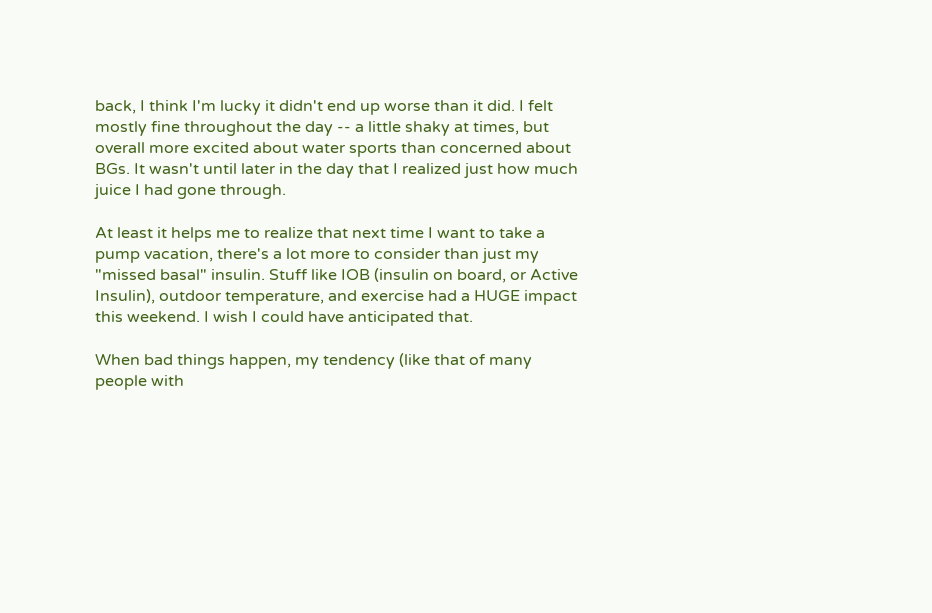back, I think I'm lucky it didn't end up worse than it did. I felt mostly fine throughout the day -- a little shaky at times, but overall more excited about water sports than concerned about BGs. It wasn't until later in the day that I realized just how much juice I had gone through.

At least it helps me to realize that next time I want to take a pump vacation, there's a lot more to consider than just my "missed basal" insulin. Stuff like IOB (insulin on board, or Active Insulin), outdoor temperature, and exercise had a HUGE impact this weekend. I wish I could have anticipated that.

When bad things happen, my tendency (like that of many people with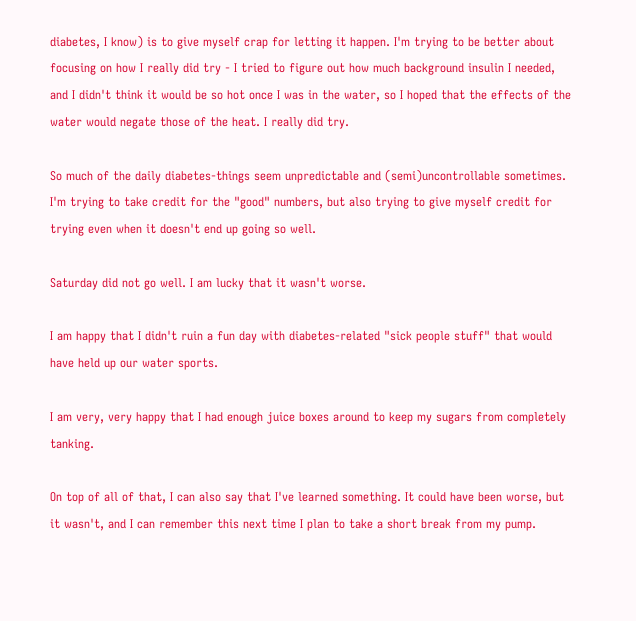diabetes, I know) is to give myself crap for letting it happen. I'm trying to be better about focusing on how I really did try - I tried to figure out how much background insulin I needed, and I didn't think it would be so hot once I was in the water, so I hoped that the effects of the water would negate those of the heat. I really did try.

So much of the daily diabetes-things seem unpredictable and (semi)uncontrollable sometimes. I'm trying to take credit for the "good" numbers, but also trying to give myself credit for trying even when it doesn't end up going so well.

Saturday did not go well. I am lucky that it wasn't worse.

I am happy that I didn't ruin a fun day with diabetes-related "sick people stuff" that would have held up our water sports.

I am very, very happy that I had enough juice boxes around to keep my sugars from completely tanking.

On top of all of that, I can also say that I've learned something. It could have been worse, but it wasn't, and I can remember this next time I plan to take a short break from my pump.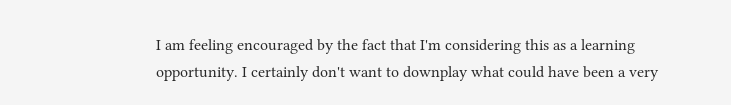I am feeling encouraged by the fact that I'm considering this as a learning opportunity. I certainly don't want to downplay what could have been a very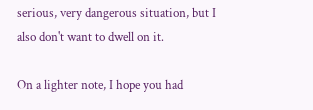serious, very dangerous situation, but I also don't want to dwell on it.

On a lighter note, I hope you had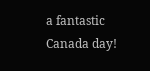a fantastic Canada day!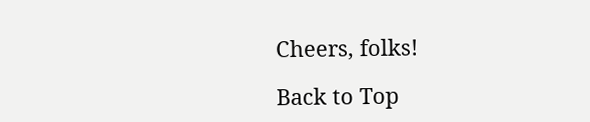Cheers, folks!

Back to Top